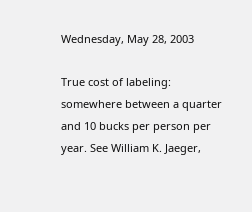Wednesday, May 28, 2003

True cost of labeling: somewhere between a quarter and 10 bucks per person per year. See William K. Jaeger,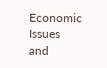Economic Issues and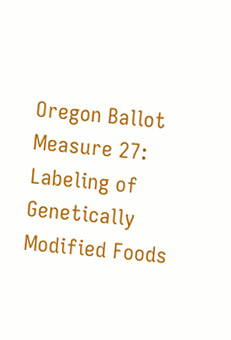Oregon Ballot Measure 27: Labeling of Genetically Modified Foods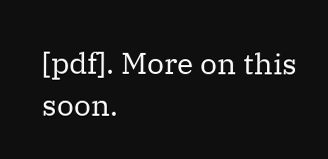[pdf]. More on this soon.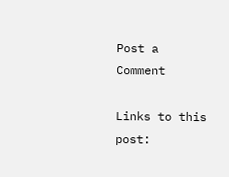Post a Comment

Links to this post: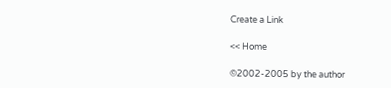Create a Link

<< Home

©2002-2005 by the author